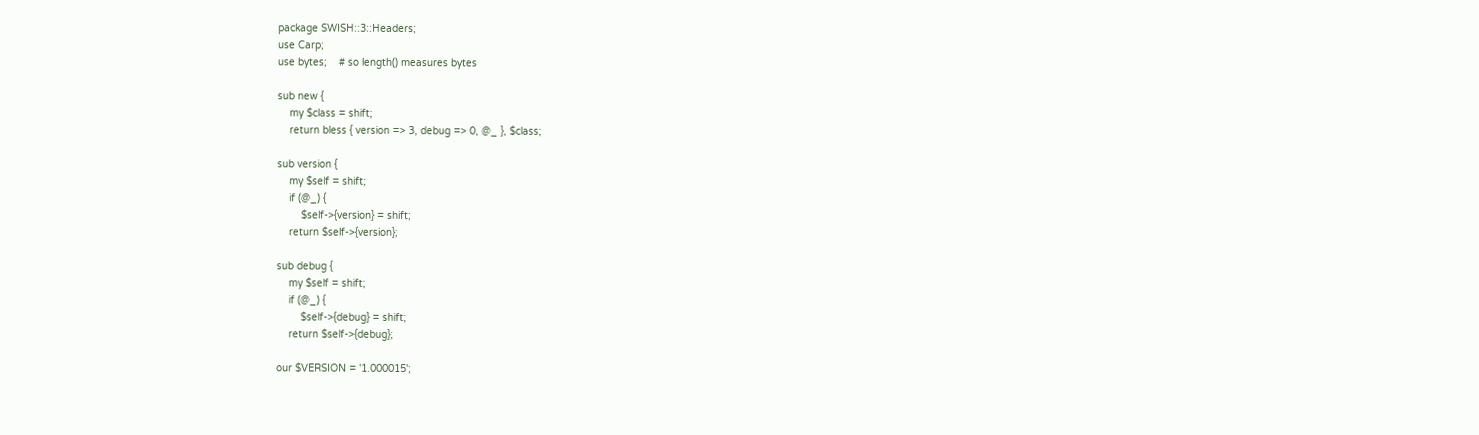package SWISH::3::Headers;
use Carp;
use bytes;    # so length() measures bytes

sub new {
    my $class = shift;
    return bless { version => 3, debug => 0, @_ }, $class;

sub version {
    my $self = shift;
    if (@_) {
        $self->{version} = shift;
    return $self->{version};

sub debug {
    my $self = shift;
    if (@_) {
        $self->{debug} = shift;
    return $self->{debug};

our $VERSION = '1.000015';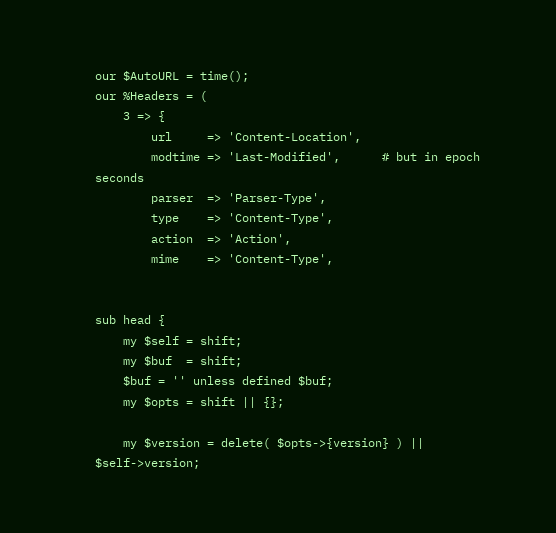our $AutoURL = time();
our %Headers = (
    3 => {
        url     => 'Content-Location',
        modtime => 'Last-Modified',      # but in epoch seconds
        parser  => 'Parser-Type',
        type    => 'Content-Type',
        action  => 'Action',
        mime    => 'Content-Type',


sub head {
    my $self = shift;
    my $buf  = shift;
    $buf = '' unless defined $buf;
    my $opts = shift || {};

    my $version = delete( $opts->{version} ) || $self->version;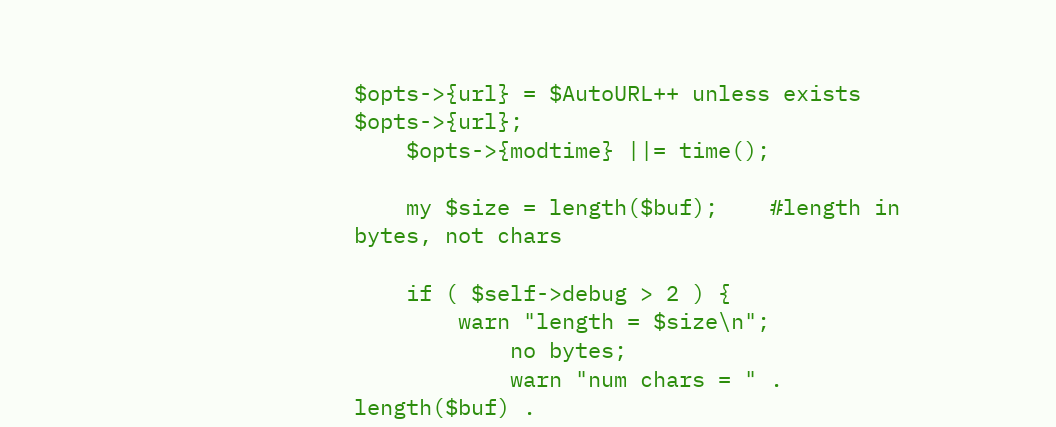$opts->{url} = $AutoURL++ unless exists $opts->{url};
    $opts->{modtime} ||= time();

    my $size = length($buf);    #length in bytes, not chars

    if ( $self->debug > 2 ) {
        warn "length = $size\n";
            no bytes;
            warn "num chars = " . length($buf) .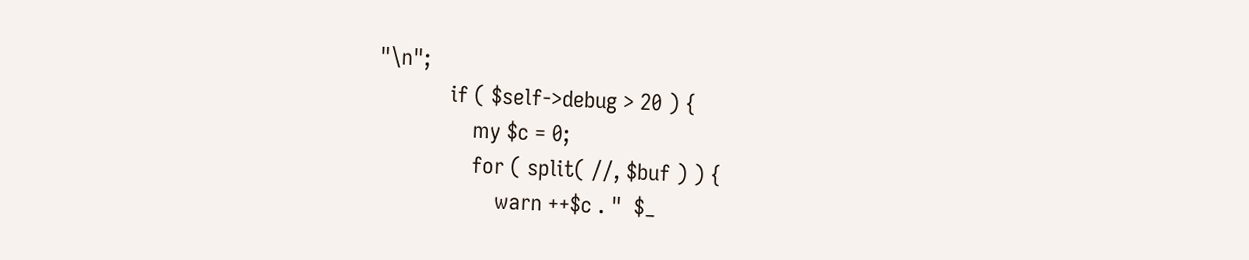"\n";
            if ( $self->debug > 20 ) {
                my $c = 0;
                for ( split( //, $buf ) ) {
                    warn ++$c . "  $_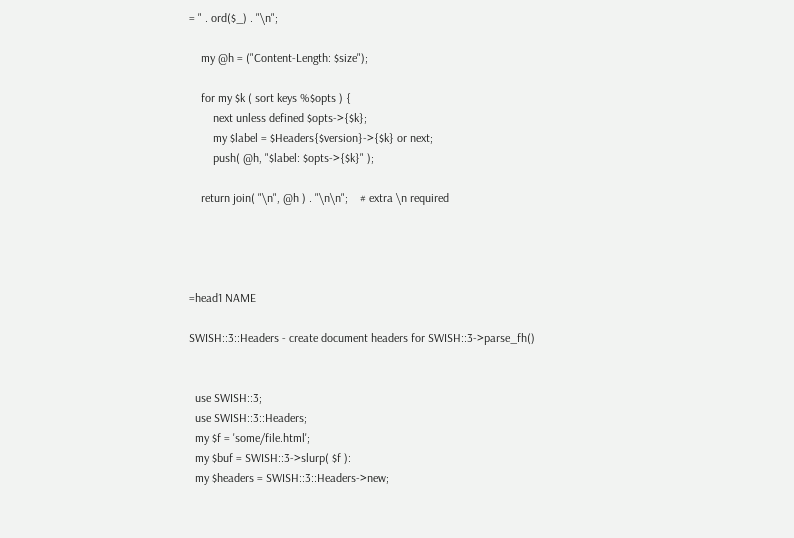= " . ord($_) . "\n";

    my @h = ("Content-Length: $size");

    for my $k ( sort keys %$opts ) {
        next unless defined $opts->{$k};
        my $label = $Headers{$version}->{$k} or next;
        push( @h, "$label: $opts->{$k}" );

    return join( "\n", @h ) . "\n\n";    # extra \n required




=head1 NAME

SWISH::3::Headers - create document headers for SWISH::3->parse_fh()


  use SWISH::3;
  use SWISH::3::Headers;
  my $f = 'some/file.html';
  my $buf = SWISH::3->slurp( $f ):
  my $headers = SWISH::3::Headers->new;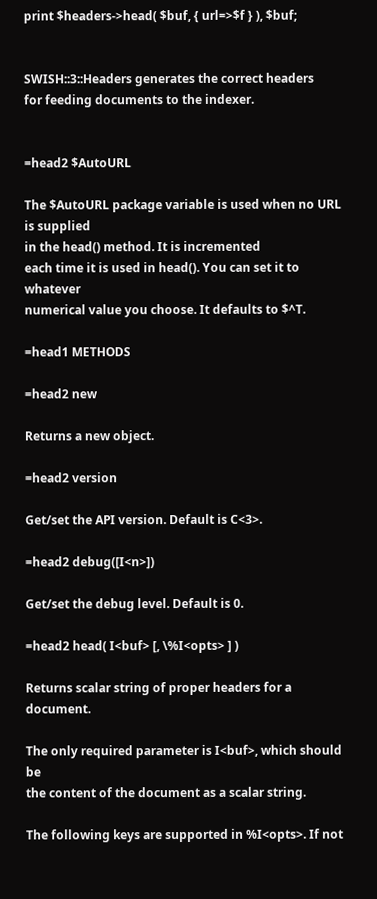print $headers->head( $buf, { url=>$f } ), $buf;


SWISH::3::Headers generates the correct headers
for feeding documents to the indexer.


=head2 $AutoURL

The $AutoURL package variable is used when no URL is supplied
in the head() method. It is incremented
each time it is used in head(). You can set it to whatever
numerical value you choose. It defaults to $^T.

=head1 METHODS

=head2 new

Returns a new object.

=head2 version

Get/set the API version. Default is C<3>.

=head2 debug([I<n>])

Get/set the debug level. Default is 0.

=head2 head( I<buf> [, \%I<opts> ] )

Returns scalar string of proper headers for a document.

The only required parameter is I<buf>, which should be
the content of the document as a scalar string.

The following keys are supported in %I<opts>. If not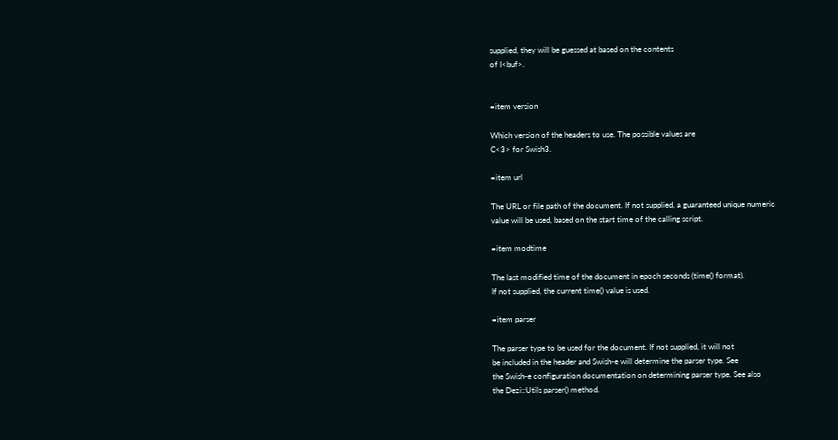supplied, they will be guessed at based on the contents
of I<buf>.


=item version

Which version of the headers to use. The possible values are
C<3> for Swish3.

=item url

The URL or file path of the document. If not supplied, a guaranteed unique numeric
value will be used, based on the start time of the calling script.

=item modtime

The last modified time of the document in epoch seconds (time() format).
If not supplied, the current time() value is used.

=item parser

The parser type to be used for the document. If not supplied, it will not
be included in the header and Swish-e will determine the parser type. See
the Swish-e configuration documentation on determining parser type. See also
the Dezi::Utils parser() method.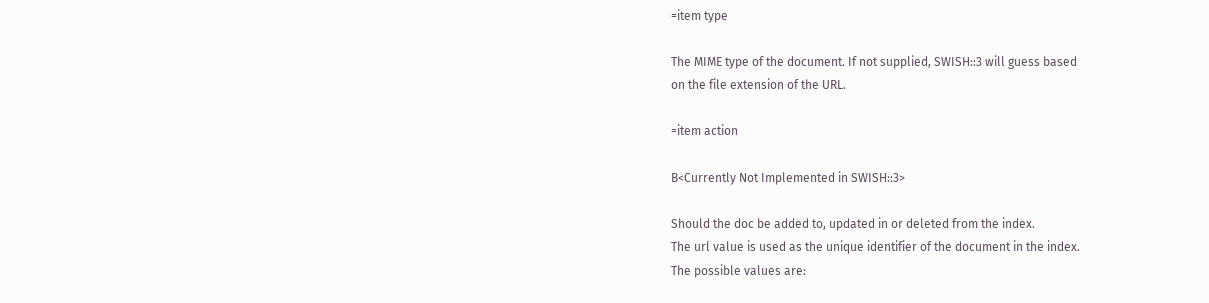=item type

The MIME type of the document. If not supplied, SWISH::3 will guess based
on the file extension of the URL.

=item action

B<Currently Not Implemented in SWISH::3>

Should the doc be added to, updated in or deleted from the index.
The url value is used as the unique identifier of the document in the index.
The possible values are: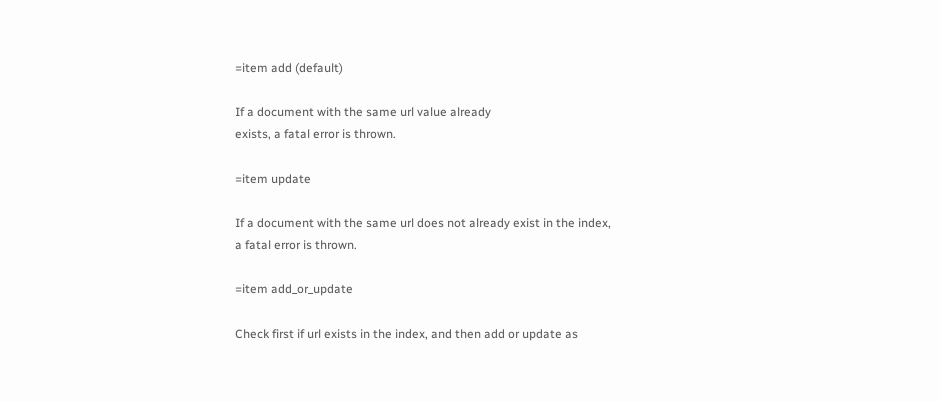=item add (default)

If a document with the same url value already
exists, a fatal error is thrown.

=item update

If a document with the same url does not already exist in the index,
a fatal error is thrown.

=item add_or_update

Check first if url exists in the index, and then add or update as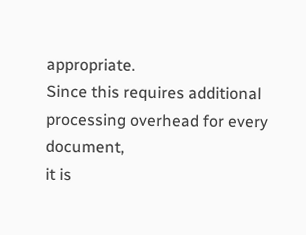appropriate.
Since this requires additional processing overhead for every document,
it is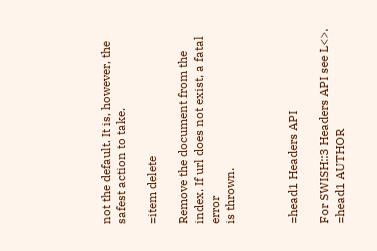not the default. It is, however, the safest action to take.

=item delete

Remove the document from the index. If url does not exist, a fatal error
is thrown.



=head1 Headers API

For SWISH::3 Headers API see L<>.
=head1 AUTHOR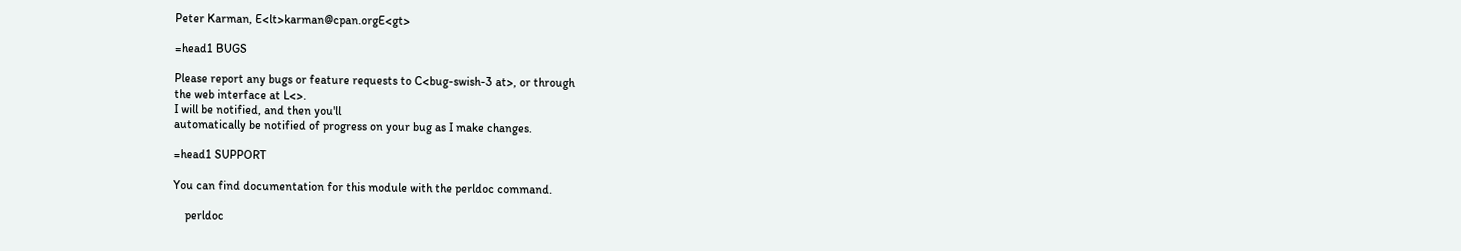Peter Karman, E<lt>karman@cpan.orgE<gt>

=head1 BUGS

Please report any bugs or feature requests to C<bug-swish-3 at>, or through
the web interface at L<>.
I will be notified, and then you'll
automatically be notified of progress on your bug as I make changes.

=head1 SUPPORT

You can find documentation for this module with the perldoc command.

    perldoc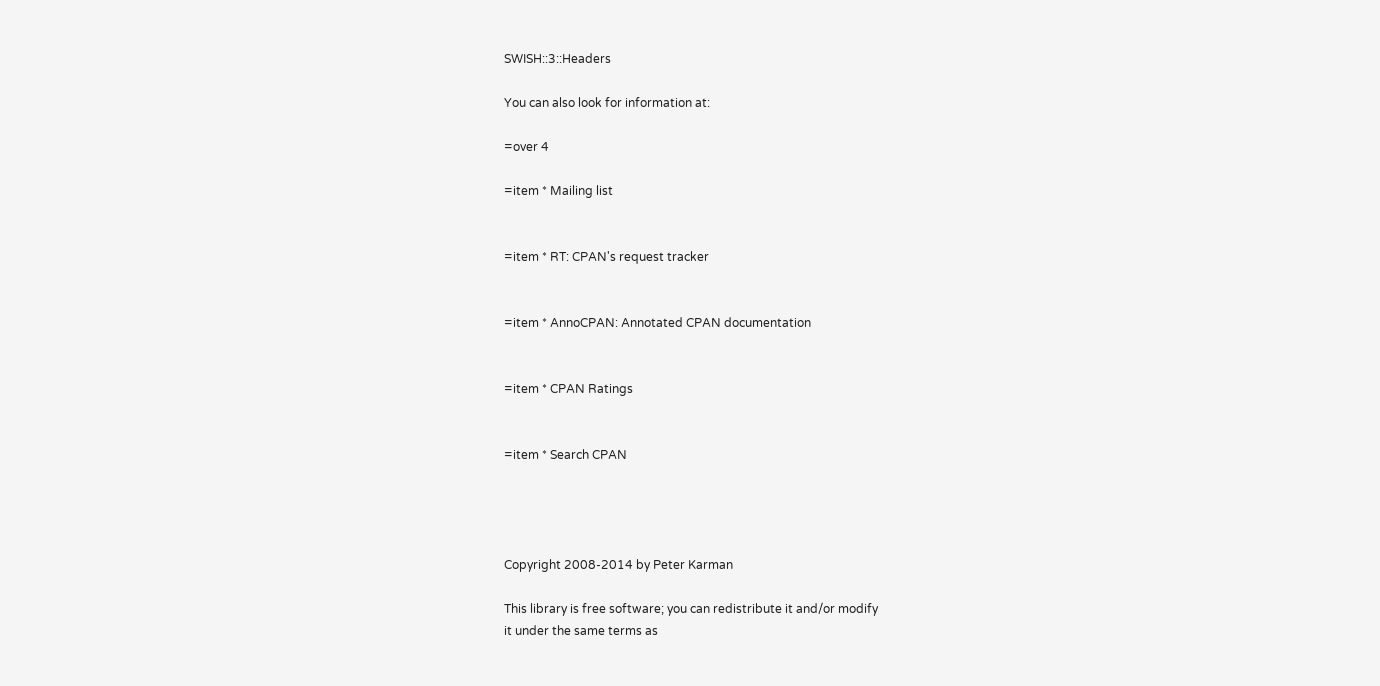SWISH::3::Headers

You can also look for information at:

=over 4

=item * Mailing list


=item * RT: CPAN's request tracker


=item * AnnoCPAN: Annotated CPAN documentation


=item * CPAN Ratings


=item * Search CPAN




Copyright 2008-2014 by Peter Karman

This library is free software; you can redistribute it and/or modify
it under the same terms as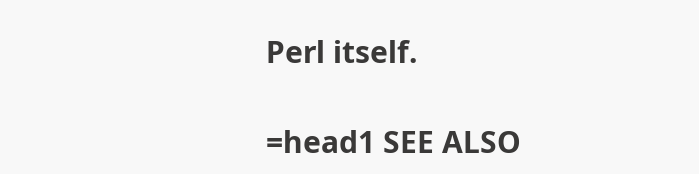Perl itself.

=head1 SEE ALSO